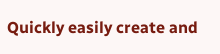Quickly easily create and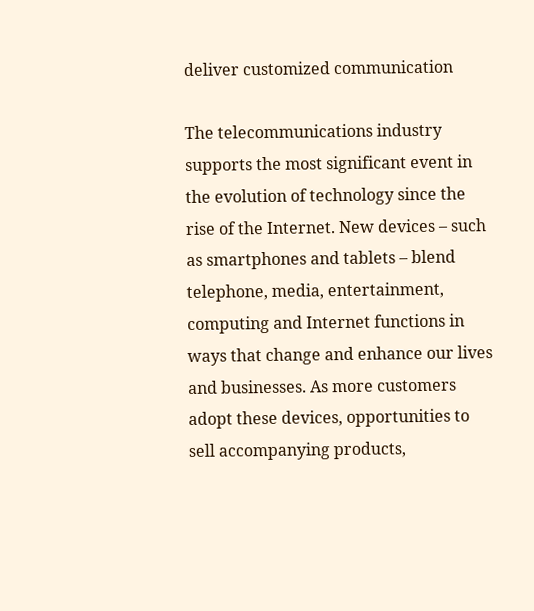deliver customized communication

The telecommunications industry supports the most significant event in the evolution of technology since the rise of the Internet. New devices – such as smartphones and tablets – blend telephone, media, entertainment, computing and Internet functions in ways that change and enhance our lives and businesses. As more customers adopt these devices, opportunities to sell accompanying products,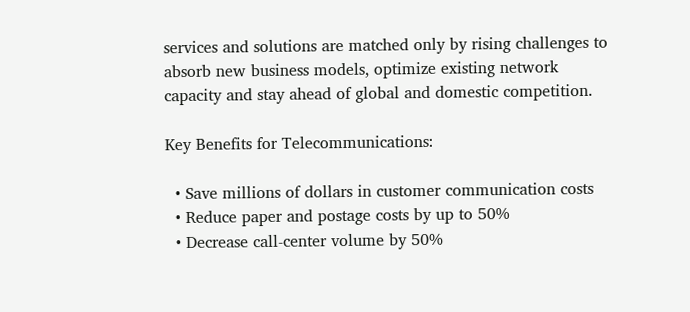services and solutions are matched only by rising challenges to absorb new business models, optimize existing network capacity and stay ahead of global and domestic competition.

Key Benefits for Telecommunications:

  • Save millions of dollars in customer communication costs
  • Reduce paper and postage costs by up to 50%
  • Decrease call-center volume by 50%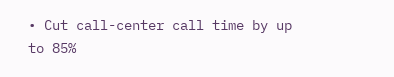• Cut call-center call time by up to 85%